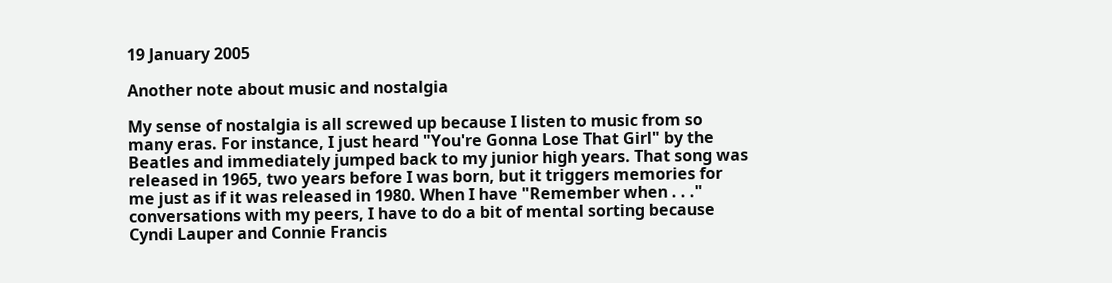19 January 2005

Another note about music and nostalgia

My sense of nostalgia is all screwed up because I listen to music from so many eras. For instance, I just heard "You're Gonna Lose That Girl" by the Beatles and immediately jumped back to my junior high years. That song was released in 1965, two years before I was born, but it triggers memories for me just as if it was released in 1980. When I have "Remember when . . ." conversations with my peers, I have to do a bit of mental sorting because Cyndi Lauper and Connie Francis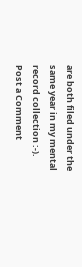are both filed under the same year in my mental record collection :-).
Post a Comment